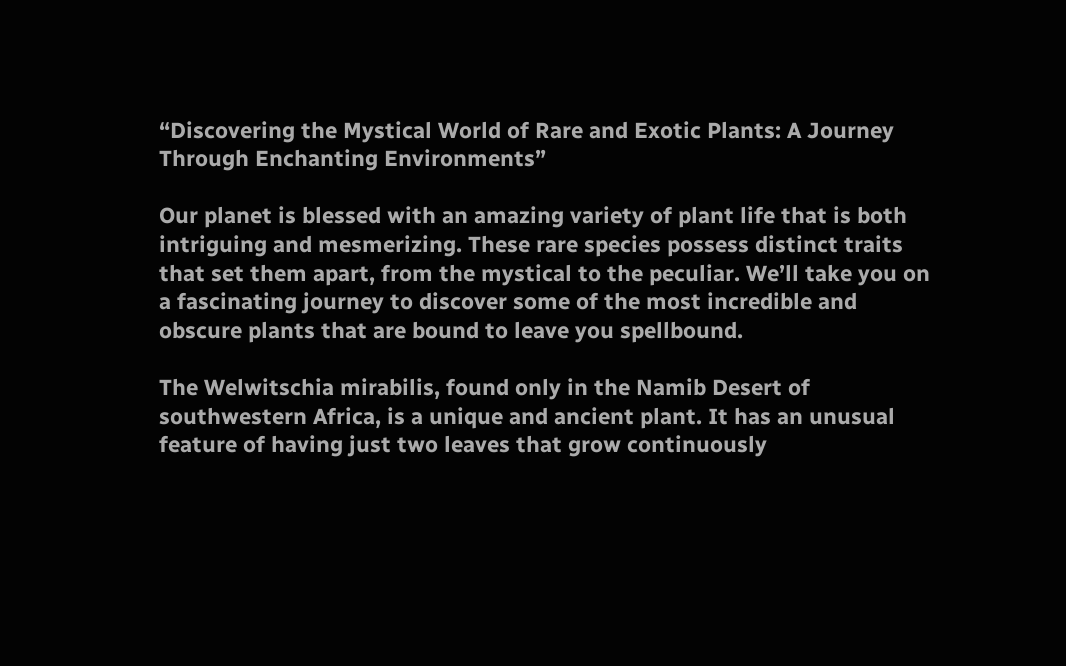“Discovering the Mystical World of Rare and Exotic Plants: A Journey Through Enchanting Environments”

Our planet is blessed with an amazing variety of plant life that is both intriguing and mesmerizing. These rare species possess distinct traits that set them apart, from the mystical to the peculiar. We’ll take you on a fascinating journey to discover some of the most incredible and obscure plants that are bound to leave you spellbound.

The Welwitschia mirabilis, found only in the Namib Desert of southwestern Africa, is a unique and ancient plant. It has an unusual feature of having just two leaves that grow continuously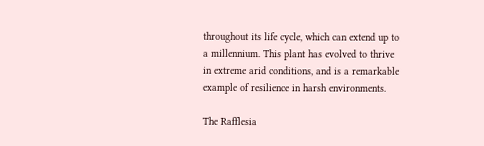throughout its life cycle, which can extend up to a millennium. This plant has evolved to thrive in extreme arid conditions, and is a remarkable example of resilience in harsh environments.

The Rafflesia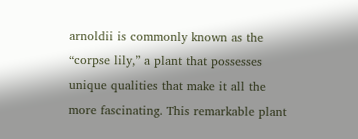arnoldii is commonly known as the “corpse lily,” a plant that possesses unique qualities that make it all the more fascinating. This remarkable plant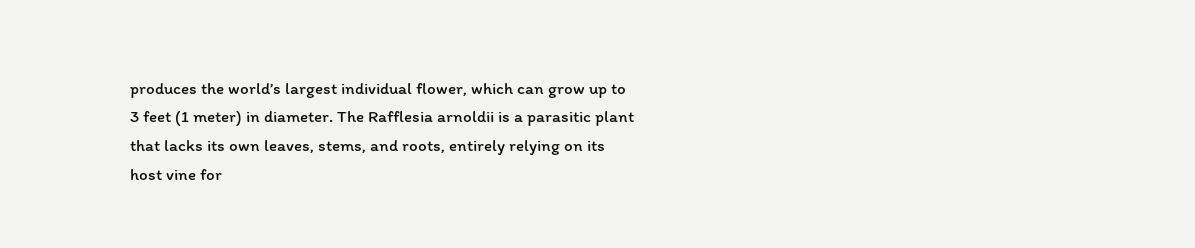produces the world’s largest individual flower, which can grow up to 3 feet (1 meter) in diameter. The Rafflesia arnoldii is a parasitic plant that lacks its own leaves, stems, and roots, entirely relying on its host vine for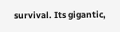survival. Its gigantic,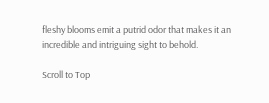fleshy blooms emit a putrid odor that makes it an incredible and intriguing sight to behold.

Scroll to Top